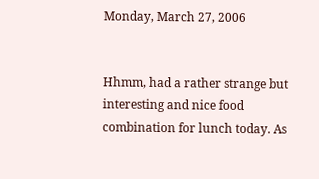Monday, March 27, 2006


Hhmm, had a rather strange but interesting and nice food combination for lunch today. As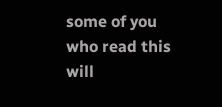some of you who read this will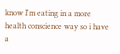know I'm eating in a more health conscience way so i have a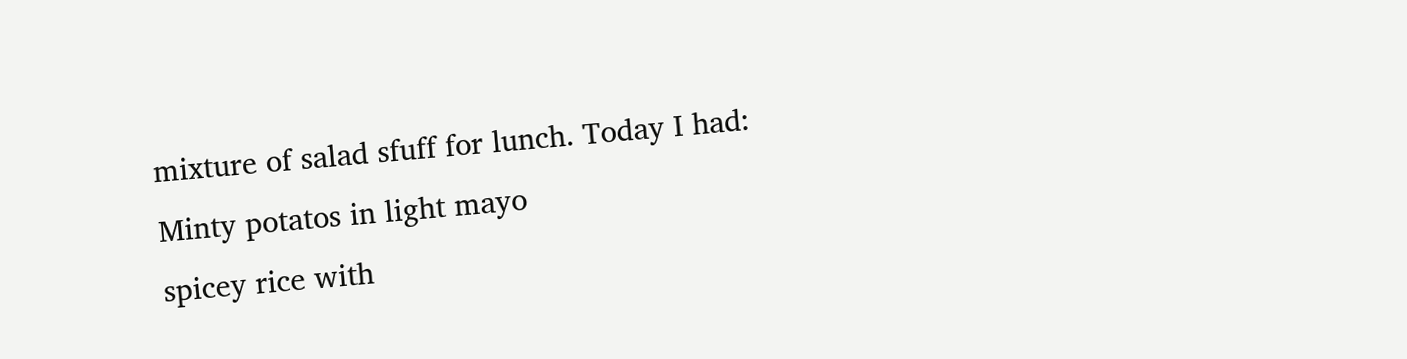mixture of salad sfuff for lunch. Today I had:
Minty potatos in light mayo
spicey rice with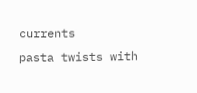currents
pasta twists with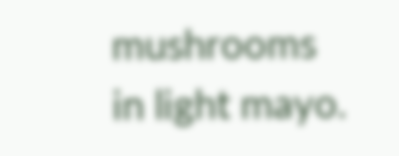mushrooms in light mayo.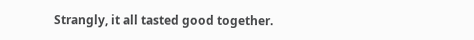Strangly, it all tasted good together.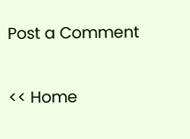Post a Comment

<< Home